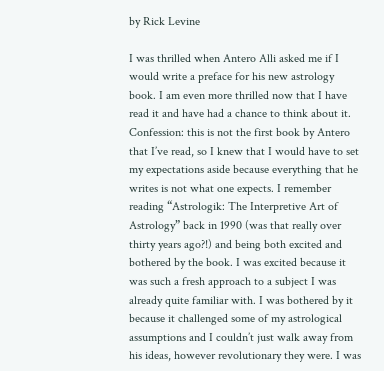by Rick Levine

I was thrilled when Antero Alli asked me if I would write a preface for his new astrology book. I am even more thrilled now that I have read it and have had a chance to think about it. Confession: this is not the first book by Antero that I’ve read, so I knew that I would have to set my expectations aside because everything that he writes is not what one expects. I remember reading “Astrologik: The Interpretive Art of Astrology” back in 1990 (was that really over thirty years ago?!) and being both excited and bothered by the book. I was excited because it was such a fresh approach to a subject I was already quite familiar with. I was bothered by it because it challenged some of my astrological assumptions and I couldn’t just walk away from his ideas, however revolutionary they were. I was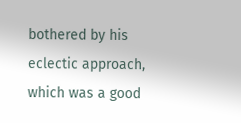bothered by his eclectic approach, which was a good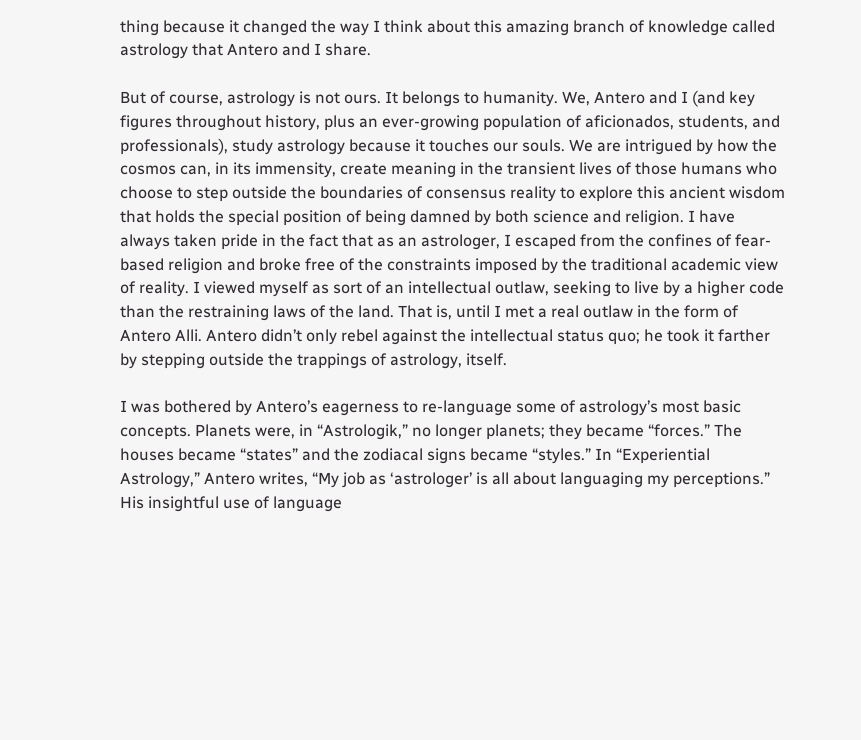thing because it changed the way I think about this amazing branch of knowledge called astrology that Antero and I share.

But of course, astrology is not ours. It belongs to humanity. We, Antero and I (and key figures throughout history, plus an ever-growing population of aficionados, students, and professionals), study astrology because it touches our souls. We are intrigued by how the cosmos can, in its immensity, create meaning in the transient lives of those humans who choose to step outside the boundaries of consensus reality to explore this ancient wisdom that holds the special position of being damned by both science and religion. I have always taken pride in the fact that as an astrologer, I escaped from the confines of fear-based religion and broke free of the constraints imposed by the traditional academic view of reality. I viewed myself as sort of an intellectual outlaw, seeking to live by a higher code than the restraining laws of the land. That is, until I met a real outlaw in the form of Antero Alli. Antero didn’t only rebel against the intellectual status quo; he took it farther by stepping outside the trappings of astrology, itself.

I was bothered by Antero’s eagerness to re-language some of astrology’s most basic concepts. Planets were, in “Astrologik,” no longer planets; they became “forces.” The houses became “states” and the zodiacal signs became “styles.” In “Experiential Astrology,” Antero writes, “My job as ‘astrologer’ is all about languaging my perceptions.” His insightful use of language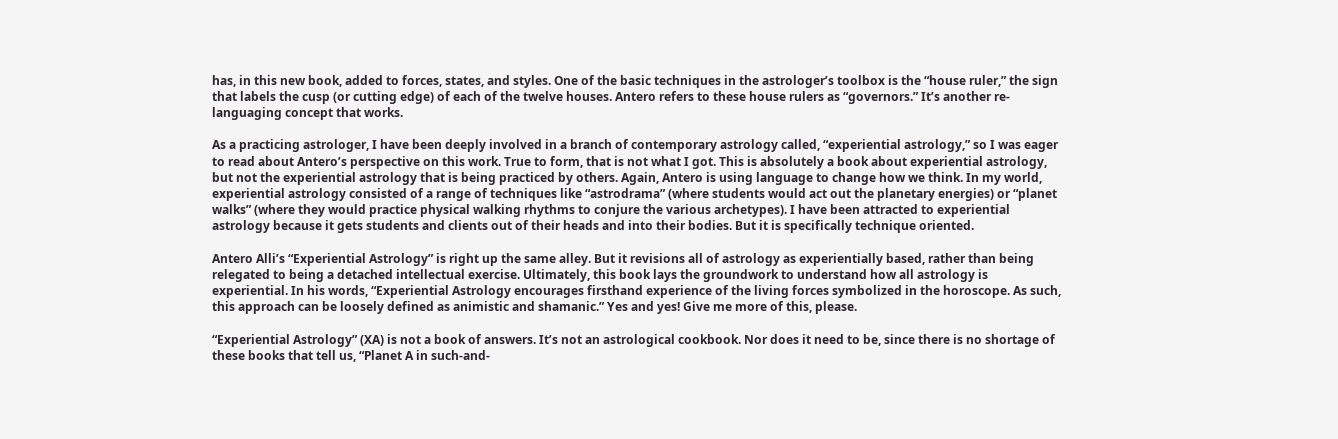has, in this new book, added to forces, states, and styles. One of the basic techniques in the astrologer’s toolbox is the “house ruler,” the sign that labels the cusp (or cutting edge) of each of the twelve houses. Antero refers to these house rulers as “governors.” It’s another re-languaging concept that works.

As a practicing astrologer, I have been deeply involved in a branch of contemporary astrology called, “experiential astrology,” so I was eager to read about Antero’s perspective on this work. True to form, that is not what I got. This is absolutely a book about experiential astrology, but not the experiential astrology that is being practiced by others. Again, Antero is using language to change how we think. In my world, experiential astrology consisted of a range of techniques like “astrodrama” (where students would act out the planetary energies) or “planet walks” (where they would practice physical walking rhythms to conjure the various archetypes). I have been attracted to experiential astrology because it gets students and clients out of their heads and into their bodies. But it is specifically technique oriented.

Antero Alli’s “Experiential Astrology” is right up the same alley. But it revisions all of astrology as experientially based, rather than being relegated to being a detached intellectual exercise. Ultimately, this book lays the groundwork to understand how all astrology is experiential. In his words, “Experiential Astrology encourages firsthand experience of the living forces symbolized in the horoscope. As such, this approach can be loosely defined as animistic and shamanic.” Yes and yes! Give me more of this, please.

“Experiential Astrology” (XA) is not a book of answers. It’s not an astrological cookbook. Nor does it need to be, since there is no shortage of these books that tell us, “Planet A in such-and-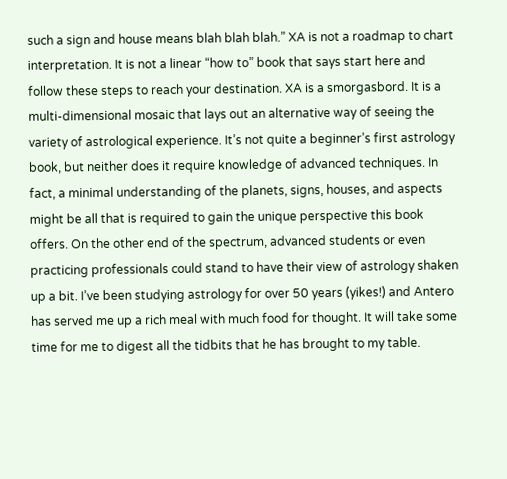such a sign and house means blah blah blah.” XA is not a roadmap to chart interpretation. It is not a linear “how to” book that says start here and follow these steps to reach your destination. XA is a smorgasbord. It is a multi-dimensional mosaic that lays out an alternative way of seeing the variety of astrological experience. It’s not quite a beginner’s first astrology book, but neither does it require knowledge of advanced techniques. In fact, a minimal understanding of the planets, signs, houses, and aspects might be all that is required to gain the unique perspective this book offers. On the other end of the spectrum, advanced students or even practicing professionals could stand to have their view of astrology shaken up a bit. I’ve been studying astrology for over 50 years (yikes!) and Antero has served me up a rich meal with much food for thought. It will take some time for me to digest all the tidbits that he has brought to my table.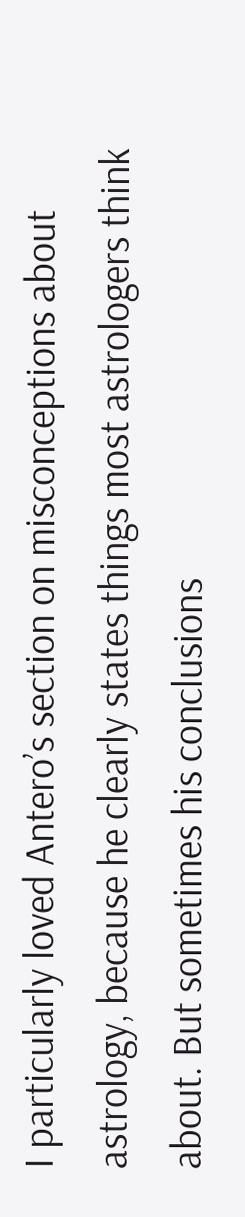I particularly loved Antero’s section on misconceptions about astrology, because he clearly states things most astrologers think about. But sometimes his conclusions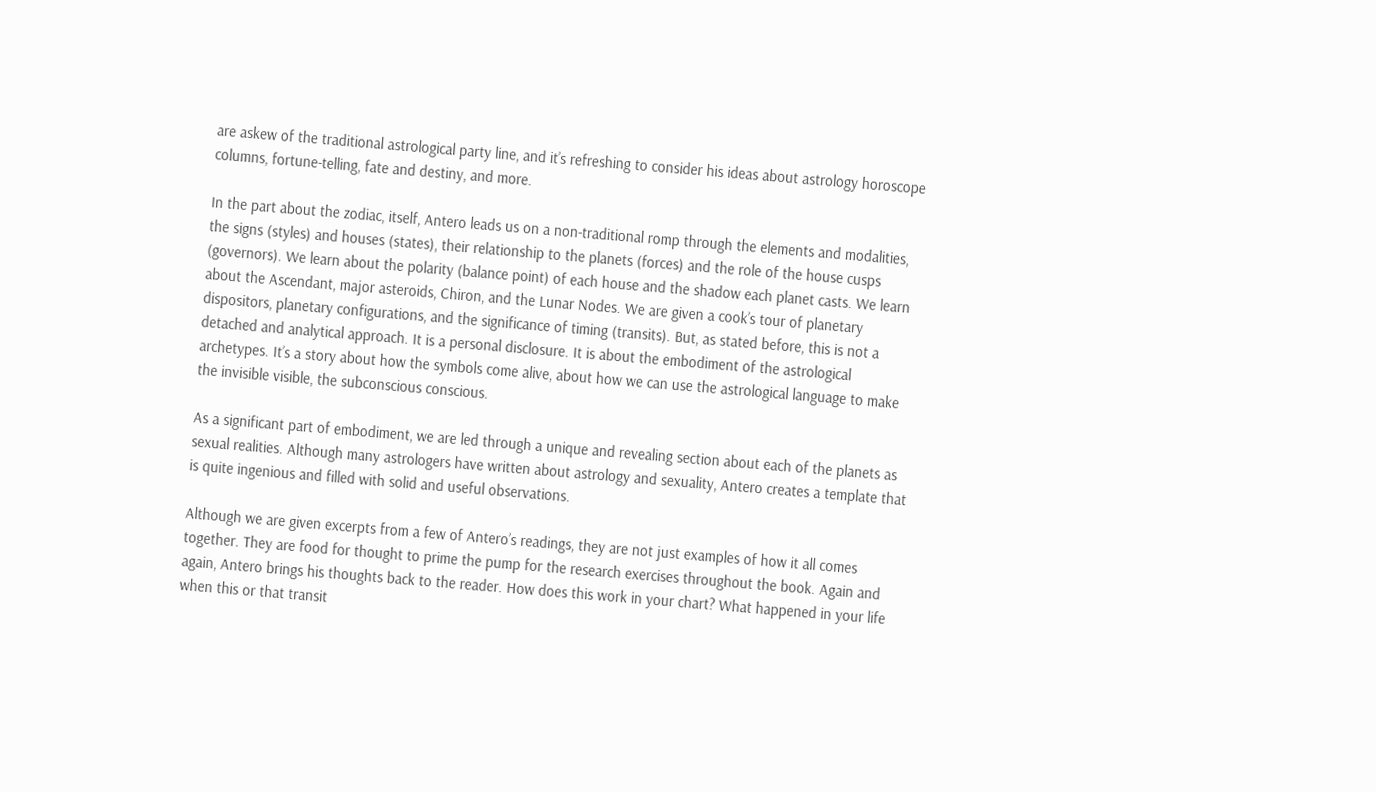are askew of the traditional astrological party line, and it’s refreshing to consider his ideas about astrology horoscope columns, fortune-telling, fate and destiny, and more.

In the part about the zodiac, itself, Antero leads us on a non-traditional romp through the elements and modalities, the signs (styles) and houses (states), their relationship to the planets (forces) and the role of the house cusps (governors). We learn about the polarity (balance point) of each house and the shadow each planet casts. We learn about the Ascendant, major asteroids, Chiron, and the Lunar Nodes. We are given a cook’s tour of planetary dispositors, planetary configurations, and the significance of timing (transits). But, as stated before, this is not a detached and analytical approach. It is a personal disclosure. It is about the embodiment of the astrological archetypes. It’s a story about how the symbols come alive, about how we can use the astrological language to make the invisible visible, the subconscious conscious.

As a significant part of embodiment, we are led through a unique and revealing section about each of the planets as sexual realities. Although many astrologers have written about astrology and sexuality, Antero creates a template that is quite ingenious and filled with solid and useful observations.

Although we are given excerpts from a few of Antero’s readings, they are not just examples of how it all comes together. They are food for thought to prime the pump for the research exercises throughout the book. Again and again, Antero brings his thoughts back to the reader. How does this work in your chart? What happened in your life when this or that transit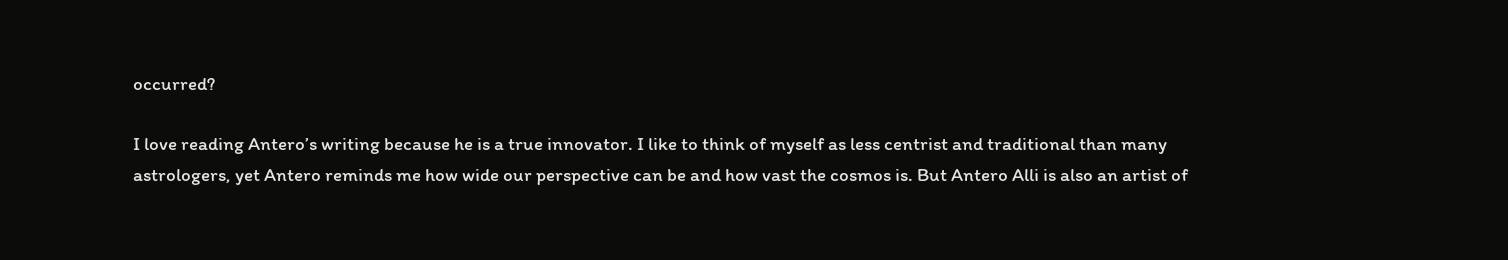occurred?

I love reading Antero’s writing because he is a true innovator. I like to think of myself as less centrist and traditional than many astrologers, yet Antero reminds me how wide our perspective can be and how vast the cosmos is. But Antero Alli is also an artist of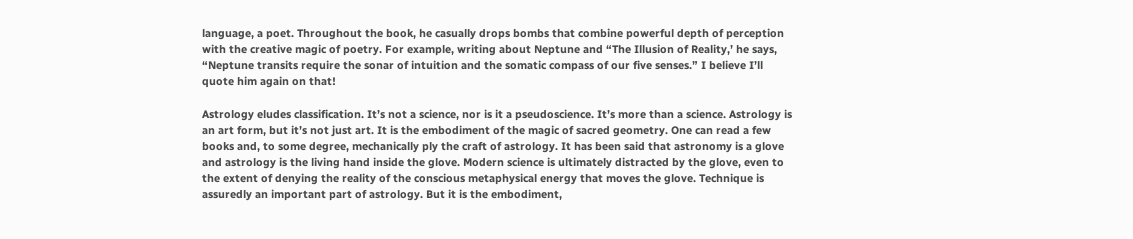language, a poet. Throughout the book, he casually drops bombs that combine powerful depth of perception with the creative magic of poetry. For example, writing about Neptune and “The Illusion of Reality,’ he says, “Neptune transits require the sonar of intuition and the somatic compass of our five senses.” I believe I’ll quote him again on that!

Astrology eludes classification. It’s not a science, nor is it a pseudoscience. It’s more than a science. Astrology is an art form, but it’s not just art. It is the embodiment of the magic of sacred geometry. One can read a few books and, to some degree, mechanically ply the craft of astrology. It has been said that astronomy is a glove and astrology is the living hand inside the glove. Modern science is ultimately distracted by the glove, even to the extent of denying the reality of the conscious metaphysical energy that moves the glove. Technique is assuredly an important part of astrology. But it is the embodiment,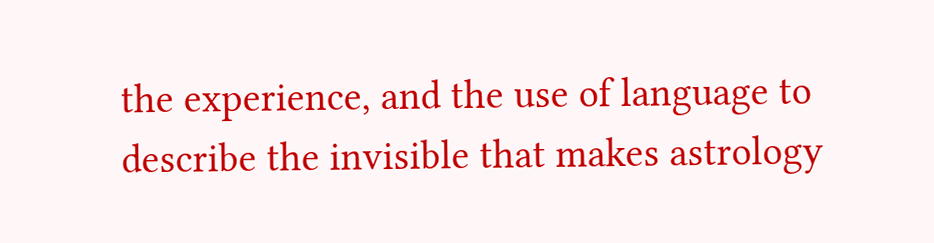the experience, and the use of language to describe the invisible that makes astrology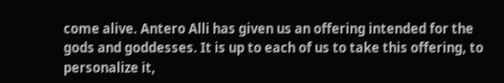come alive. Antero Alli has given us an offering intended for the gods and goddesses. It is up to each of us to take this offering, to personalize it,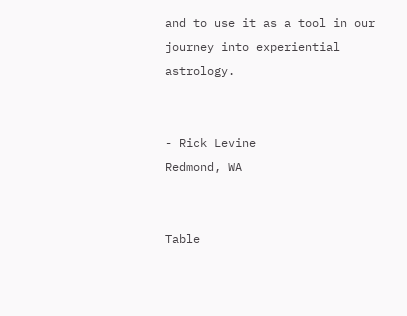and to use it as a tool in our journey into experiential astrology.


- Rick Levine
Redmond, WA


Table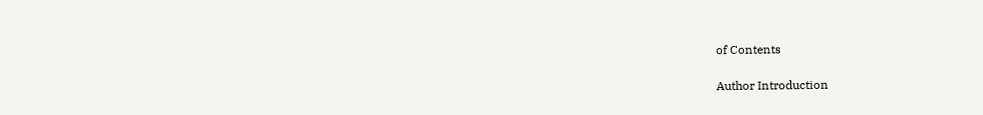of Contents

Author Introduction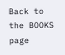Back to the BOOKS page